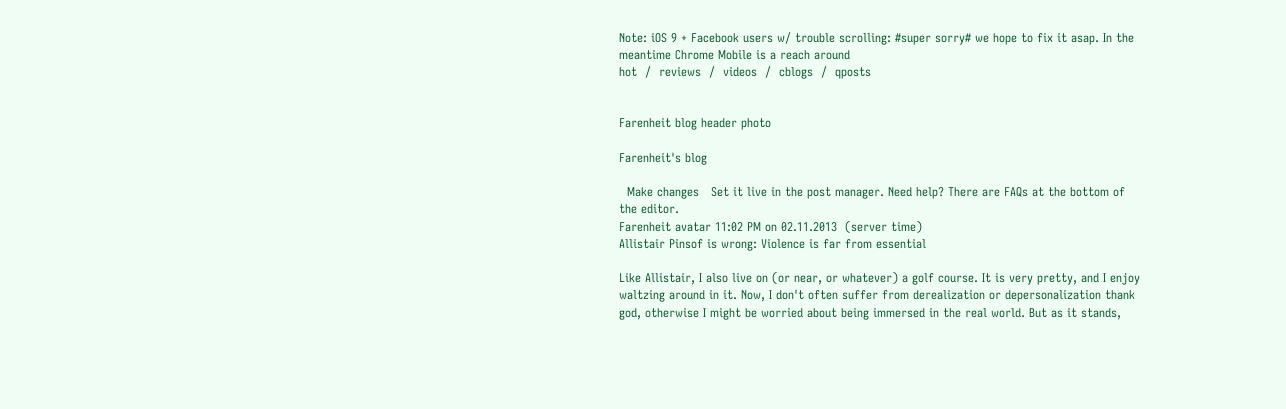Note: iOS 9 + Facebook users w/ trouble scrolling: #super sorry# we hope to fix it asap. In the meantime Chrome Mobile is a reach around
hot  /  reviews  /  videos  /  cblogs  /  qposts


Farenheit blog header photo

Farenheit's blog

  Make changes   Set it live in the post manager. Need help? There are FAQs at the bottom of the editor.
Farenheit avatar 11:02 PM on 02.11.2013  (server time)
Allistair Pinsof is wrong: Violence is far from essential

Like Allistair, I also live on (or near, or whatever) a golf course. It is very pretty, and I enjoy waltzing around in it. Now, I don't often suffer from derealization or depersonalization thank god, otherwise I might be worried about being immersed in the real world. But as it stands,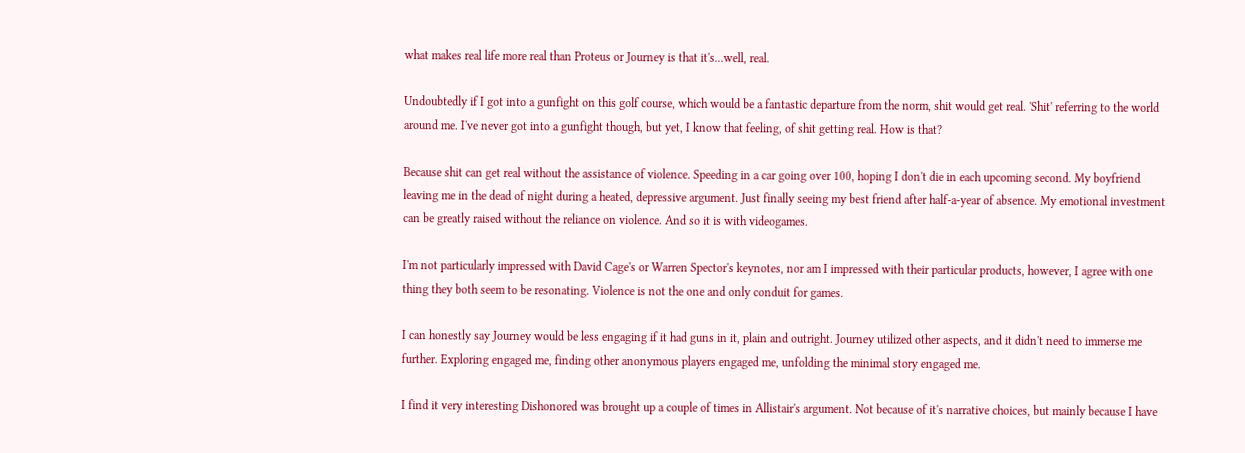what makes real life more real than Proteus or Journey is that it's...well, real.

Undoubtedly if I got into a gunfight on this golf course, which would be a fantastic departure from the norm, shit would get real. 'Shit' referring to the world around me. I've never got into a gunfight though, but yet, I know that feeling, of shit getting real. How is that?

Because shit can get real without the assistance of violence. Speeding in a car going over 100, hoping I don't die in each upcoming second. My boyfriend leaving me in the dead of night during a heated, depressive argument. Just finally seeing my best friend after half-a-year of absence. My emotional investment can be greatly raised without the reliance on violence. And so it is with videogames.

I'm not particularly impressed with David Cage's or Warren Spector's keynotes, nor am I impressed with their particular products, however, I agree with one thing they both seem to be resonating. Violence is not the one and only conduit for games.

I can honestly say Journey would be less engaging if it had guns in it, plain and outright. Journey utilized other aspects, and it didn't need to immerse me further. Exploring engaged me, finding other anonymous players engaged me, unfolding the minimal story engaged me.

I find it very interesting Dishonored was brought up a couple of times in Allistair's argument. Not because of it's narrative choices, but mainly because I have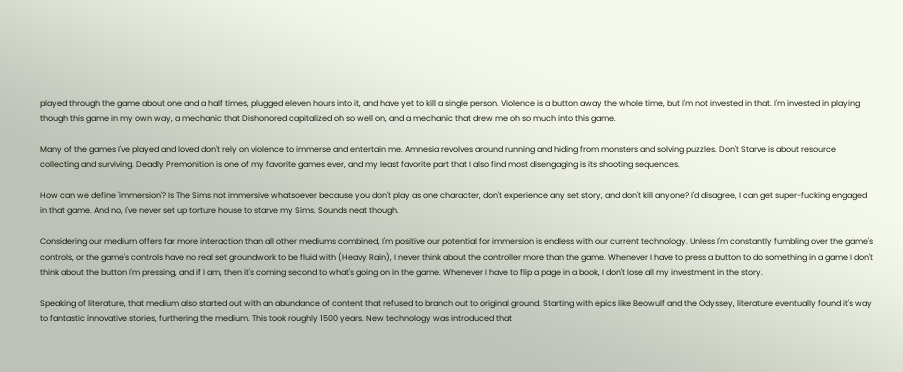played through the game about one and a half times, plugged eleven hours into it, and have yet to kill a single person. Violence is a button away the whole time, but I'm not invested in that. I'm invested in playing though this game in my own way, a mechanic that Dishonored capitalized oh so well on, and a mechanic that drew me oh so much into this game.

Many of the games I've played and loved don't rely on violence to immerse and entertain me. Amnesia revolves around running and hiding from monsters and solving puzzles. Don't Starve is about resource collecting and surviving. Deadly Premonition is one of my favorite games ever, and my least favorite part that I also find most disengaging is its shooting sequences.

How can we define 'immersion'? Is The Sims not immersive whatsoever because you don't play as one character, don't experience any set story, and don't kill anyone? I'd disagree, I can get super-fucking engaged in that game. And no, I've never set up torture house to starve my Sims. Sounds neat though.

Considering our medium offers far more interaction than all other mediums combined, I'm positive our potential for immersion is endless with our current technology. Unless I'm constantly fumbling over the game's controls, or the game's controls have no real set groundwork to be fluid with (Heavy Rain), I never think about the controller more than the game. Whenever I have to press a button to do something in a game I don't think about the button I'm pressing, and if I am, then it's coming second to what's going on in the game. Whenever I have to flip a page in a book, I don't lose all my investment in the story.

Speaking of literature, that medium also started out with an abundance of content that refused to branch out to original ground. Starting with epics like Beowulf and the Odyssey, literature eventually found it's way to fantastic innovative stories, furthering the medium. This took roughly 1500 years. New technology was introduced that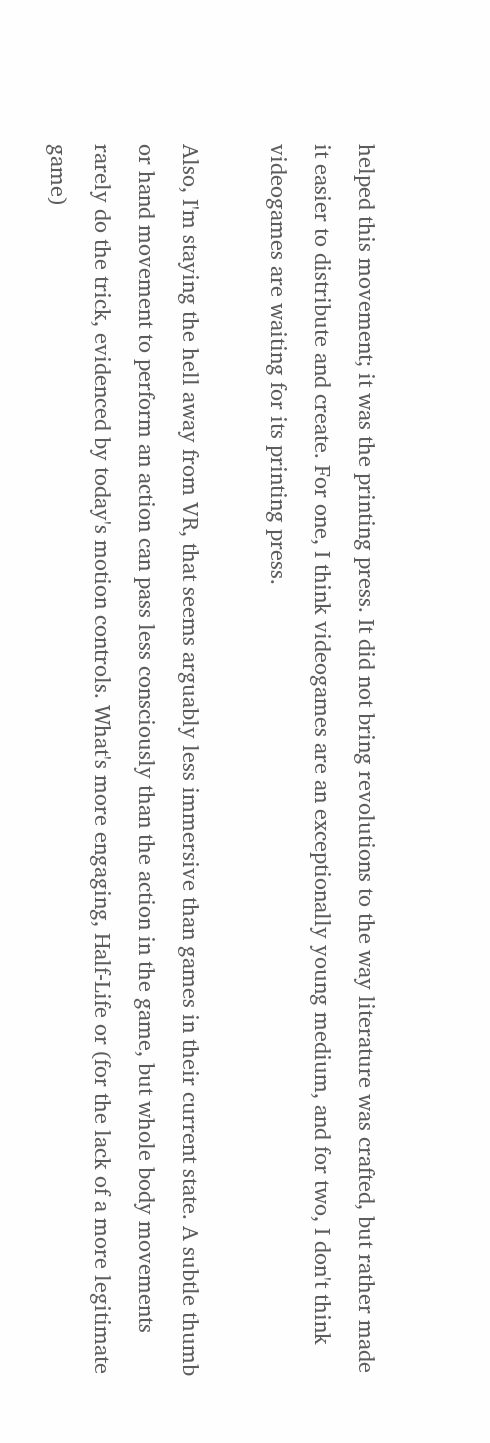helped this movement; it was the printing press. It did not bring revolutions to the way literature was crafted, but rather made it easier to distribute and create. For one, I think videogames are an exceptionally young medium, and for two, I don't think videogames are waiting for its printing press.

Also, I'm staying the hell away from VR, that seems arguably less immersive than games in their current state. A subtle thumb or hand movement to perform an action can pass less consciously than the action in the game, but whole body movements rarely do the trick, evidenced by today's motion controls. What's more engaging, Half-Life or (for the lack of a more legitimate game)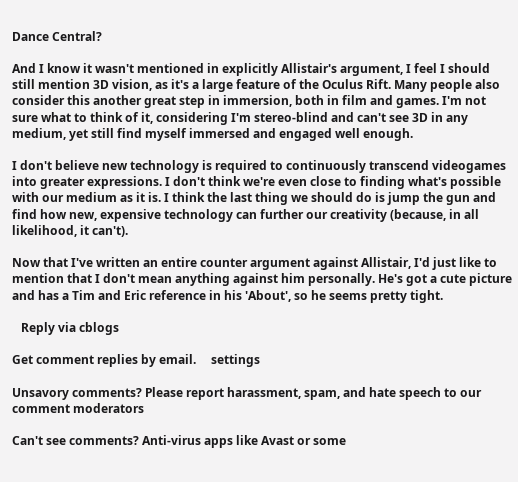Dance Central?

And I know it wasn't mentioned in explicitly Allistair's argument, I feel I should still mention 3D vision, as it's a large feature of the Oculus Rift. Many people also consider this another great step in immersion, both in film and games. I'm not sure what to think of it, considering I'm stereo-blind and can't see 3D in any medium, yet still find myself immersed and engaged well enough.

I don't believe new technology is required to continuously transcend videogames into greater expressions. I don't think we're even close to finding what's possible with our medium as it is. I think the last thing we should do is jump the gun and find how new, expensive technology can further our creativity (because, in all likelihood, it can't).

Now that I've written an entire counter argument against Allistair, I'd just like to mention that I don't mean anything against him personally. He's got a cute picture and has a Tim and Eric reference in his 'About', so he seems pretty tight.

   Reply via cblogs

Get comment replies by email.     settings

Unsavory comments? Please report harassment, spam, and hate speech to our comment moderators

Can't see comments? Anti-virus apps like Avast or some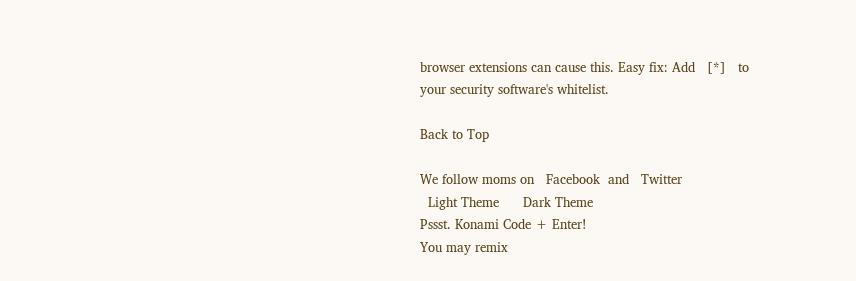browser extensions can cause this. Easy fix: Add   [*]   to your security software's whitelist.

Back to Top

We follow moms on   Facebook  and   Twitter
  Light Theme      Dark Theme
Pssst. Konami Code + Enter!
You may remix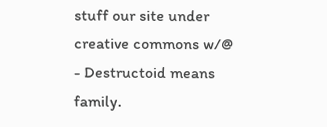stuff our site under creative commons w/@
- Destructoid means family.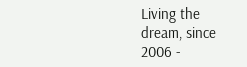Living the dream, since 2006 -